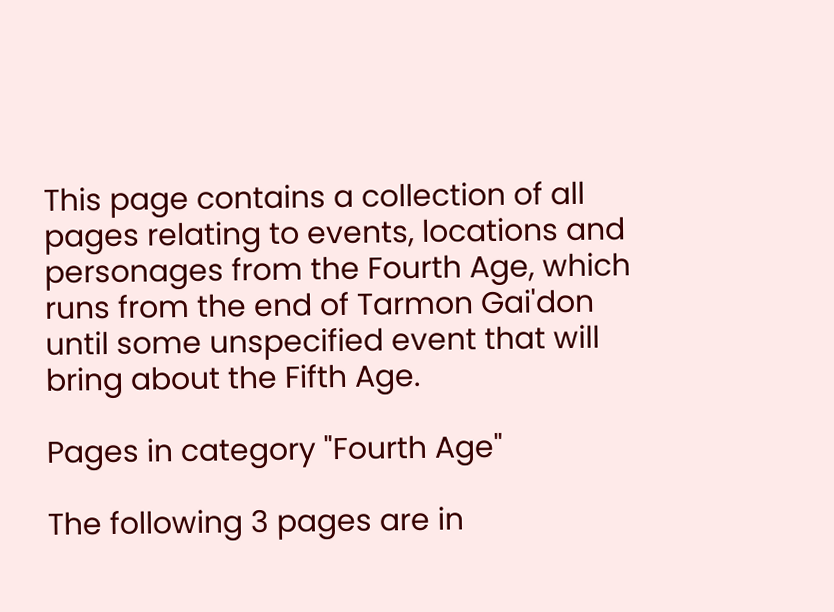This page contains a collection of all pages relating to events, locations and personages from the Fourth Age, which runs from the end of Tarmon Gai'don until some unspecified event that will bring about the Fifth Age.

Pages in category "Fourth Age"

The following 3 pages are in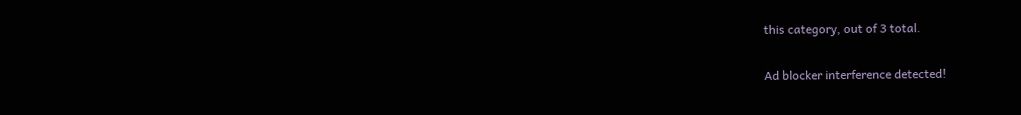this category, out of 3 total.

Ad blocker interference detected!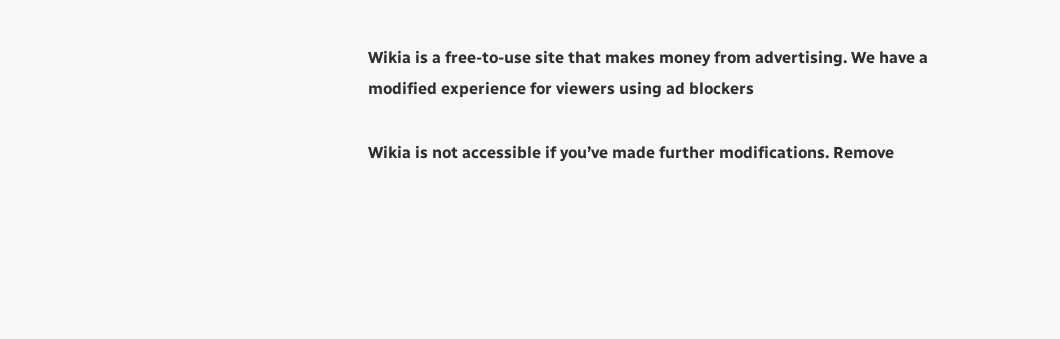Wikia is a free-to-use site that makes money from advertising. We have a modified experience for viewers using ad blockers

Wikia is not accessible if you’ve made further modifications. Remove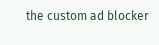the custom ad blocker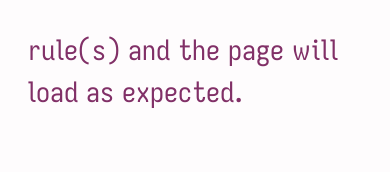rule(s) and the page will load as expected.